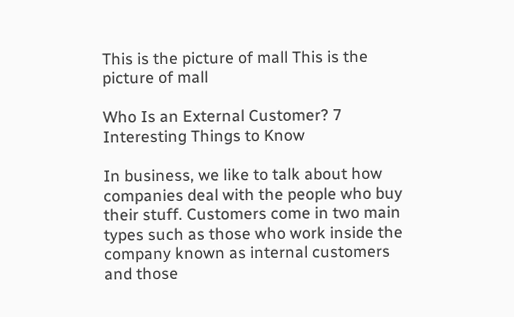This is the picture of mall This is the picture of mall

Who Is an External Customer? 7 Interesting Things to Know

In business, we like to talk about how companies deal with the people who buy their stuff. Customers come in two main types such as those who work inside the company known as internal customers and those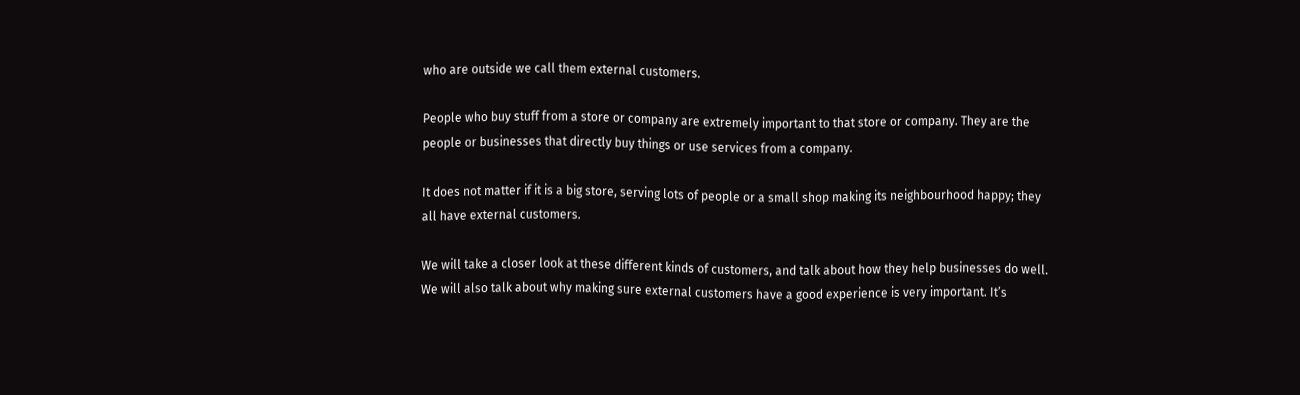who are outside we call them external customers.

People who buy stuff from a store or company are extremely important to that store or company. They are the people or businesses that directly buy things or use services from a company.

It does not matter if it is a big store, serving lots of people or a small shop making its neighbourhood happy; they all have external customers.

We will take a closer look at these different kinds of customers, and talk about how they help businesses do well. We will also talk about why making sure external customers have a good experience is very important. It’s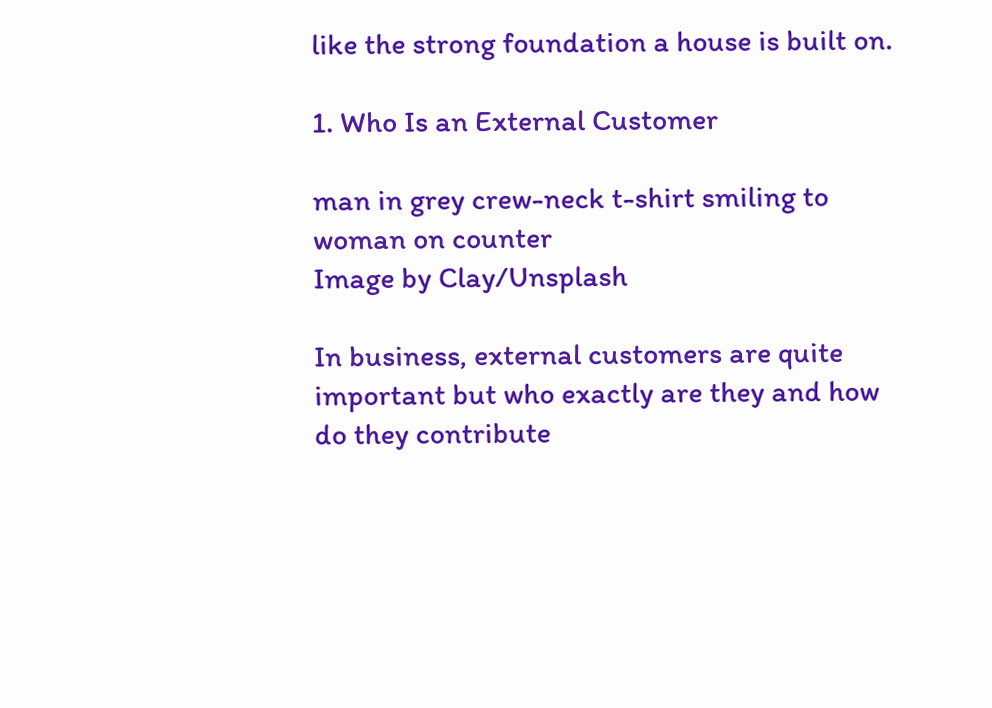like the strong foundation a house is built on.

1. Who Is an External Customer

man in grey crew-neck t-shirt smiling to woman on counter
Image by Clay/Unsplash

In business, external customers are quite important but who exactly are they and how do they contribute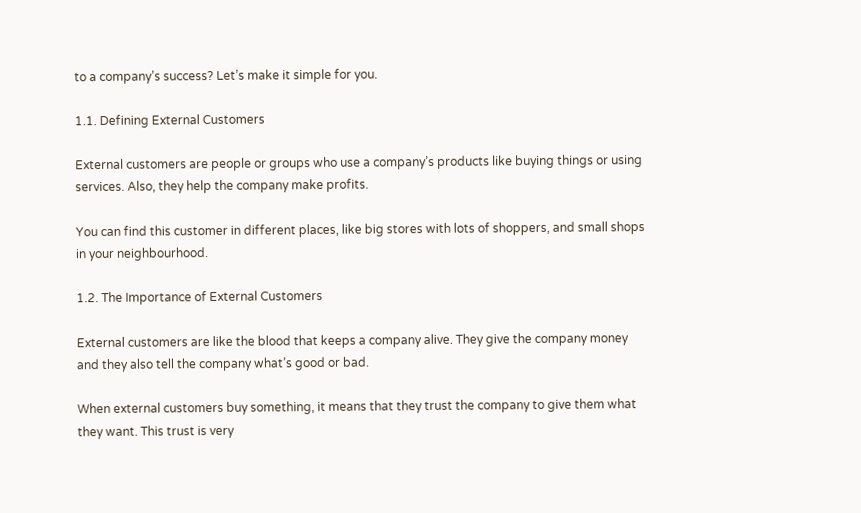to a company’s success? Let’s make it simple for you.

1.1. Defining External Customers

External customers are people or groups who use a company’s products like buying things or using services. Also, they help the company make profits.

You can find this customer in different places, like big stores with lots of shoppers, and small shops in your neighbourhood.

1.2. The Importance of External Customers

External customers are like the blood that keeps a company alive. They give the company money and they also tell the company what’s good or bad.

When external customers buy something, it means that they trust the company to give them what they want. This trust is very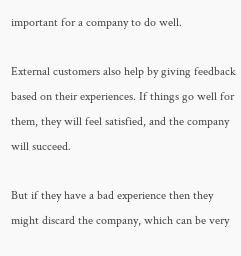important for a company to do well.

External customers also help by giving feedback based on their experiences. If things go well for them, they will feel satisfied, and the company will succeed.

But if they have a bad experience then they might discard the company, which can be very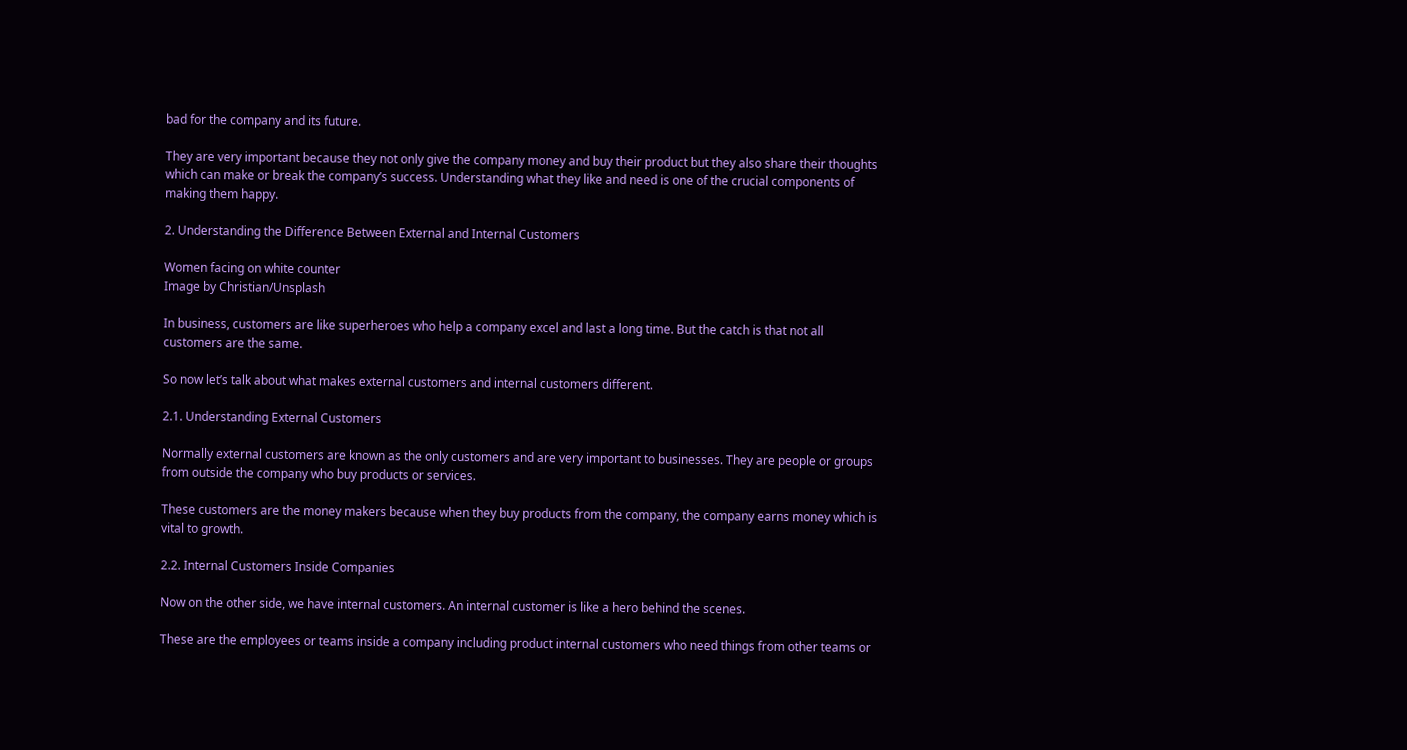bad for the company and its future.

They are very important because they not only give the company money and buy their product but they also share their thoughts which can make or break the company’s success. Understanding what they like and need is one of the crucial components of making them happy.

2. Understanding the Difference Between External and Internal Customers

Women facing on white counter
Image by Christian/Unsplash

In business, customers are like superheroes who help a company excel and last a long time. But the catch is that not all customers are the same.

So now let’s talk about what makes external customers and internal customers different.

2.1. Understanding External Customers

Normally external customers are known as the only customers and are very important to businesses. They are people or groups from outside the company who buy products or services.

These customers are the money makers because when they buy products from the company, the company earns money which is vital to growth.

2.2. Internal Customers Inside Companies

Now on the other side, we have internal customers. An internal customer is like a hero behind the scenes.

These are the employees or teams inside a company including product internal customers who need things from other teams or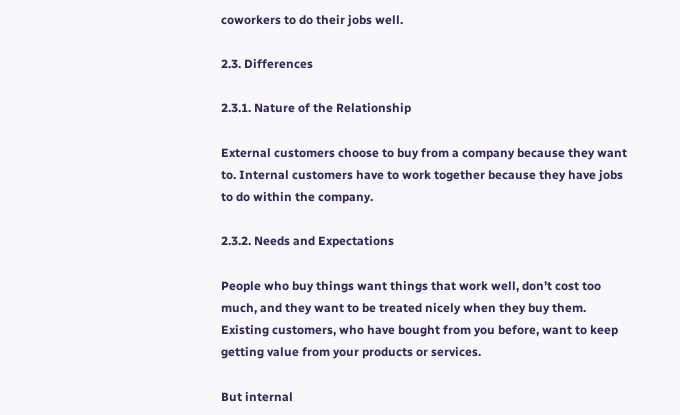coworkers to do their jobs well.

2.3. Differences

2.3.1. Nature of the Relationship

External customers choose to buy from a company because they want to. Internal customers have to work together because they have jobs to do within the company.

2.3.2. Needs and Expectations

People who buy things want things that work well, don’t cost too much, and they want to be treated nicely when they buy them. Existing customers, who have bought from you before, want to keep getting value from your products or services.

But internal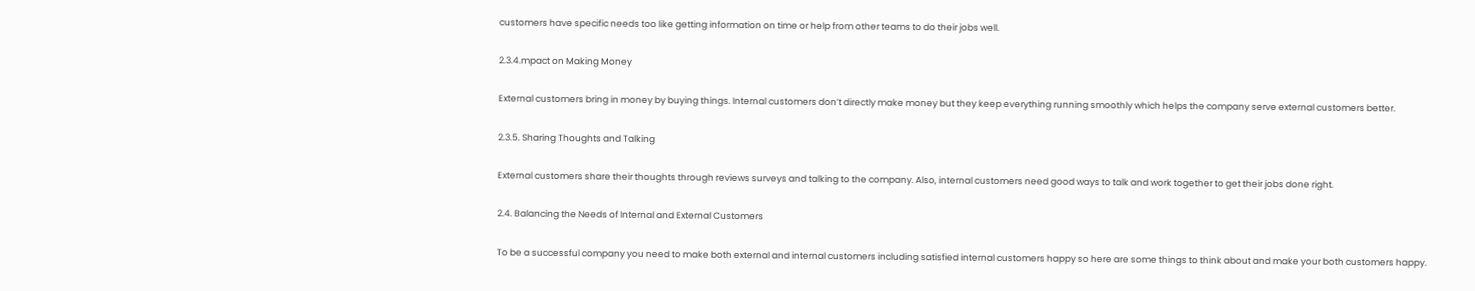customers have specific needs too like getting information on time or help from other teams to do their jobs well.

2.3.4.mpact on Making Money

External customers bring in money by buying things. Internal customers don’t directly make money but they keep everything running smoothly which helps the company serve external customers better.

2.3.5. Sharing Thoughts and Talking

External customers share their thoughts through reviews surveys and talking to the company. Also, internal customers need good ways to talk and work together to get their jobs done right.

2.4. Balancing the Needs of Internal and External Customers

To be a successful company you need to make both external and internal customers including satisfied internal customers happy so here are some things to think about and make your both customers happy.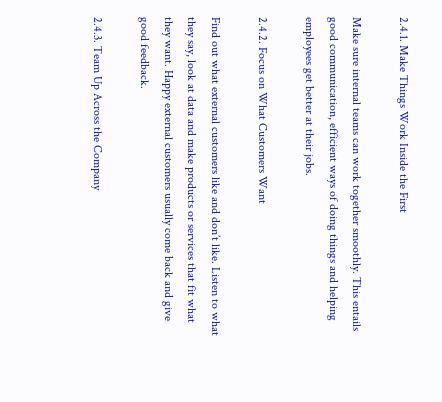2.4.1. Make Things Work Inside the First

Make sure internal teams can work together smoothly. This entails good communication, efficient ways of doing things and helping employees get better at their jobs.

2.4.2. Focus on What Customers Want

Find out what external customers like and don’t like. Listen to what they say, look at data and make products or services that fit what they want. Happy external customers usually come back and give good feedback.

2.4.3. Team Up Across the Company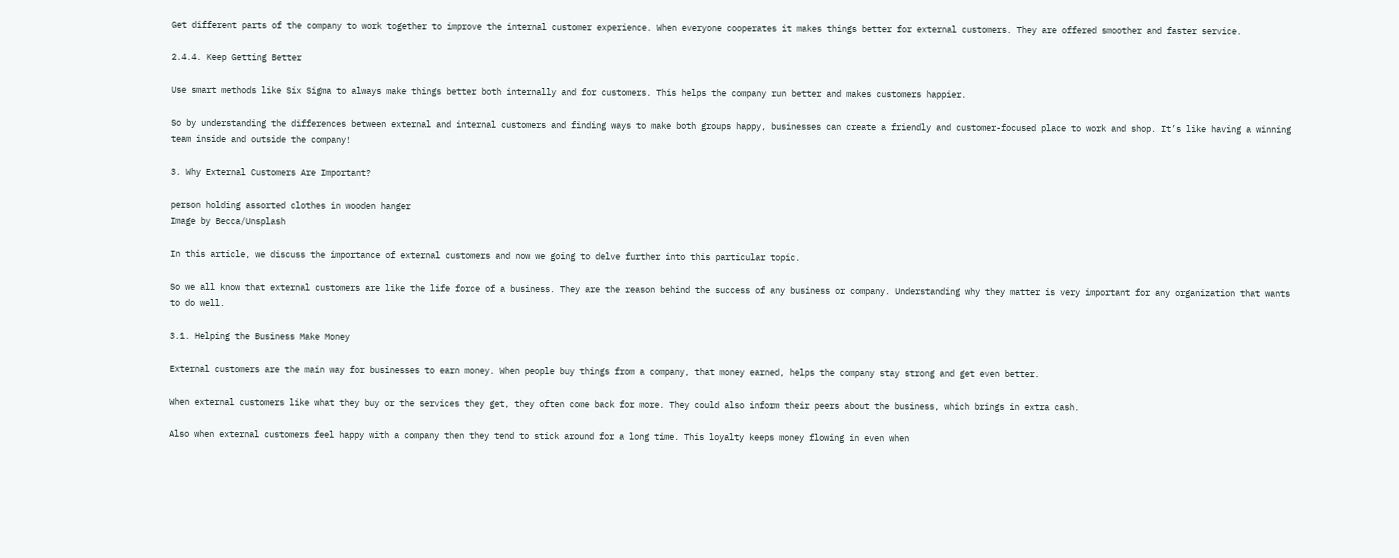Get different parts of the company to work together to improve the internal customer experience. When everyone cooperates it makes things better for external customers. They are offered smoother and faster service.

2.4.4. Keep Getting Better

Use smart methods like Six Sigma to always make things better both internally and for customers. This helps the company run better and makes customers happier.

So by understanding the differences between external and internal customers and finding ways to make both groups happy, businesses can create a friendly and customer-focused place to work and shop. It’s like having a winning team inside and outside the company!

3. Why External Customers Are Important?

person holding assorted clothes in wooden hanger
Image by Becca/Unsplash

In this article, we discuss the importance of external customers and now we going to delve further into this particular topic.

So we all know that external customers are like the life force of a business. They are the reason behind the success of any business or company. Understanding why they matter is very important for any organization that wants to do well.

3.1. Helping the Business Make Money

External customers are the main way for businesses to earn money. When people buy things from a company, that money earned, helps the company stay strong and get even better.

When external customers like what they buy or the services they get, they often come back for more. They could also inform their peers about the business, which brings in extra cash.

Also when external customers feel happy with a company then they tend to stick around for a long time. This loyalty keeps money flowing in even when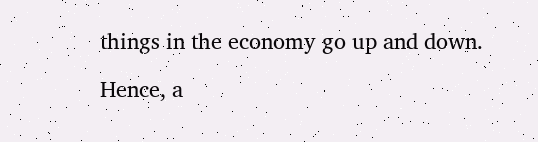things in the economy go up and down.

Hence, a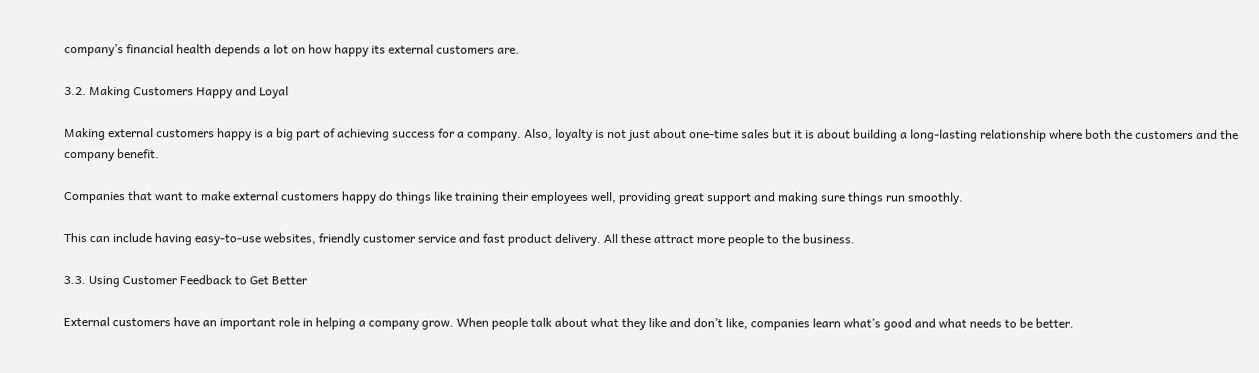company’s financial health depends a lot on how happy its external customers are.

3.2. Making Customers Happy and Loyal

Making external customers happy is a big part of achieving success for a company. Also, loyalty is not just about one-time sales but it is about building a long-lasting relationship where both the customers and the company benefit.

Companies that want to make external customers happy do things like training their employees well, providing great support and making sure things run smoothly.

This can include having easy-to-use websites, friendly customer service and fast product delivery. All these attract more people to the business.

3.3. Using Customer Feedback to Get Better

External customers have an important role in helping a company grow. When people talk about what they like and don’t like, companies learn what’s good and what needs to be better.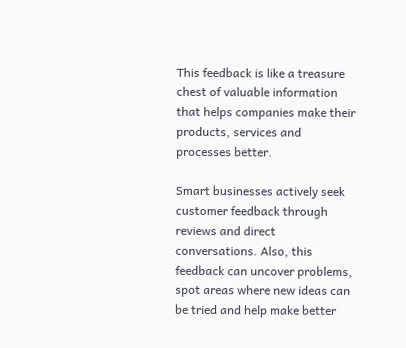This feedback is like a treasure chest of valuable information that helps companies make their products, services and processes better.

Smart businesses actively seek customer feedback through reviews and direct conversations. Also, this feedback can uncover problems, spot areas where new ideas can be tried and help make better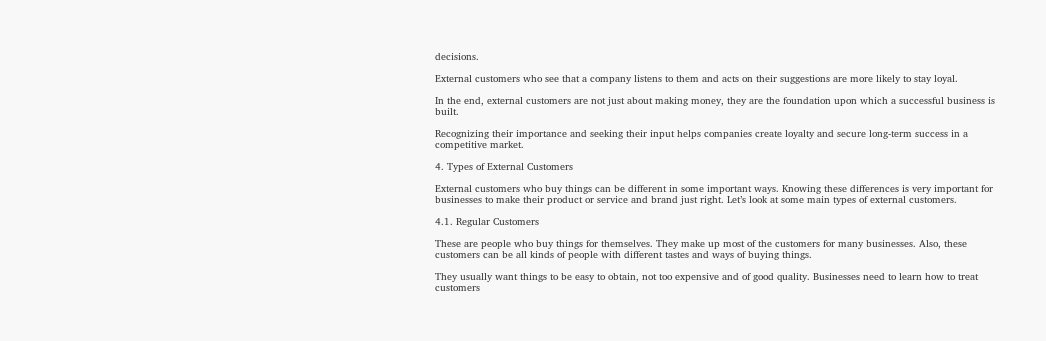decisions.

External customers who see that a company listens to them and acts on their suggestions are more likely to stay loyal.

In the end, external customers are not just about making money, they are the foundation upon which a successful business is built.

Recognizing their importance and seeking their input helps companies create loyalty and secure long-term success in a competitive market.

4. Types of External Customers

External customers who buy things can be different in some important ways. Knowing these differences is very important for businesses to make their product or service and brand just right. Let’s look at some main types of external customers.

4.1. Regular Customers

These are people who buy things for themselves. They make up most of the customers for many businesses. Also, these customers can be all kinds of people with different tastes and ways of buying things.

They usually want things to be easy to obtain, not too expensive and of good quality. Businesses need to learn how to treat customers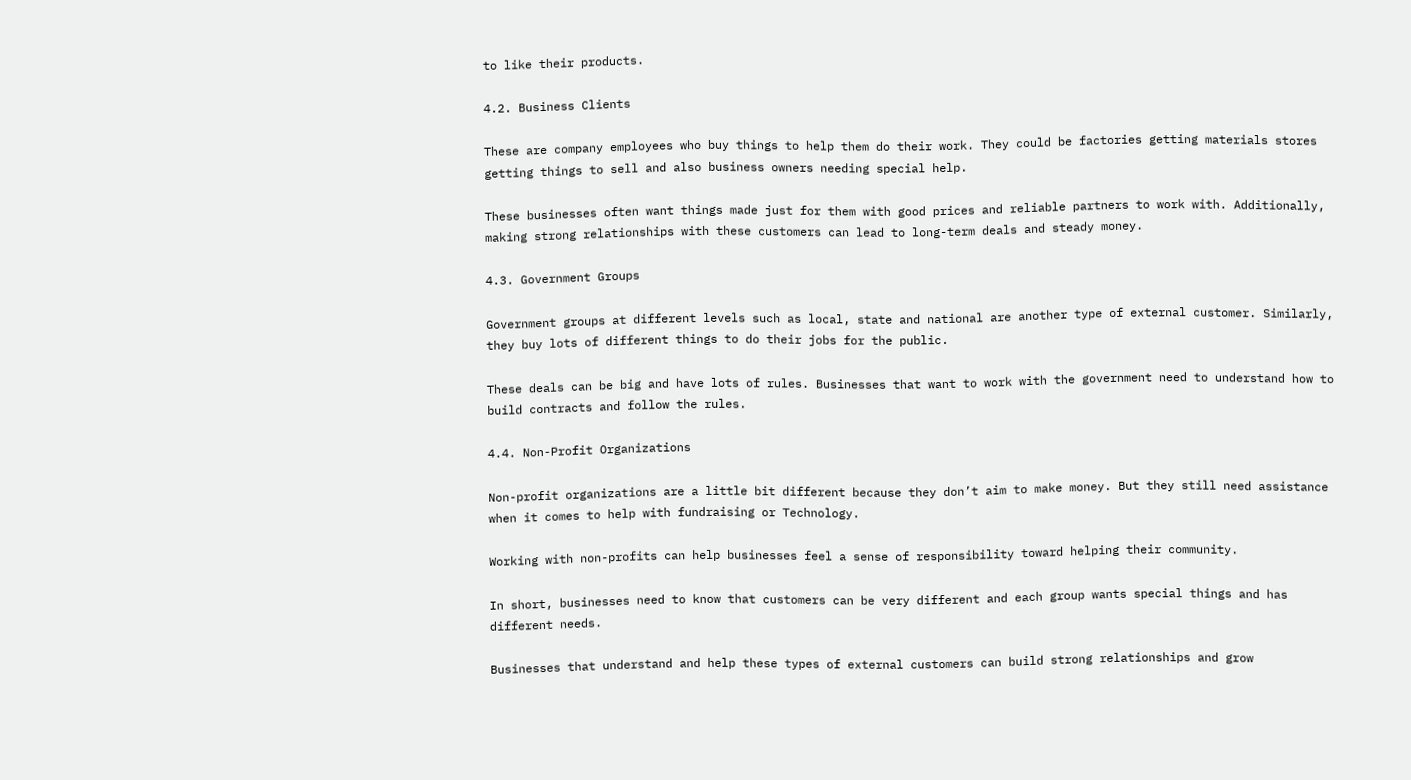to like their products.

4.2. Business Clients

These are company employees who buy things to help them do their work. They could be factories getting materials stores getting things to sell and also business owners needing special help.

These businesses often want things made just for them with good prices and reliable partners to work with. Additionally, making strong relationships with these customers can lead to long-term deals and steady money.

4.3. Government Groups

Government groups at different levels such as local, state and national are another type of external customer. Similarly, they buy lots of different things to do their jobs for the public.

These deals can be big and have lots of rules. Businesses that want to work with the government need to understand how to build contracts and follow the rules.

4.4. Non-Profit Organizations

Non-profit organizations are a little bit different because they don’t aim to make money. But they still need assistance when it comes to help with fundraising or Technology.

Working with non-profits can help businesses feel a sense of responsibility toward helping their community.

In short, businesses need to know that customers can be very different and each group wants special things and has different needs.

Businesses that understand and help these types of external customers can build strong relationships and grow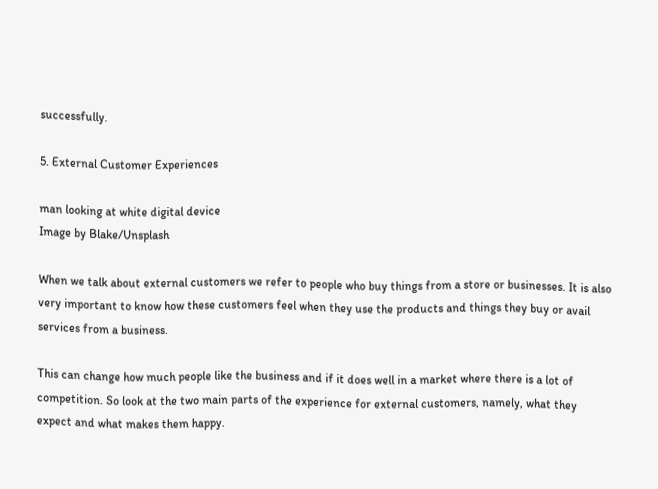successfully.

5. External Customer Experiences

man looking at white digital device
Image by Blake/Unsplash

When we talk about external customers we refer to people who buy things from a store or businesses. It is also very important to know how these customers feel when they use the products and things they buy or avail services from a business.

This can change how much people like the business and if it does well in a market where there is a lot of competition. So look at the two main parts of the experience for external customers, namely, what they expect and what makes them happy.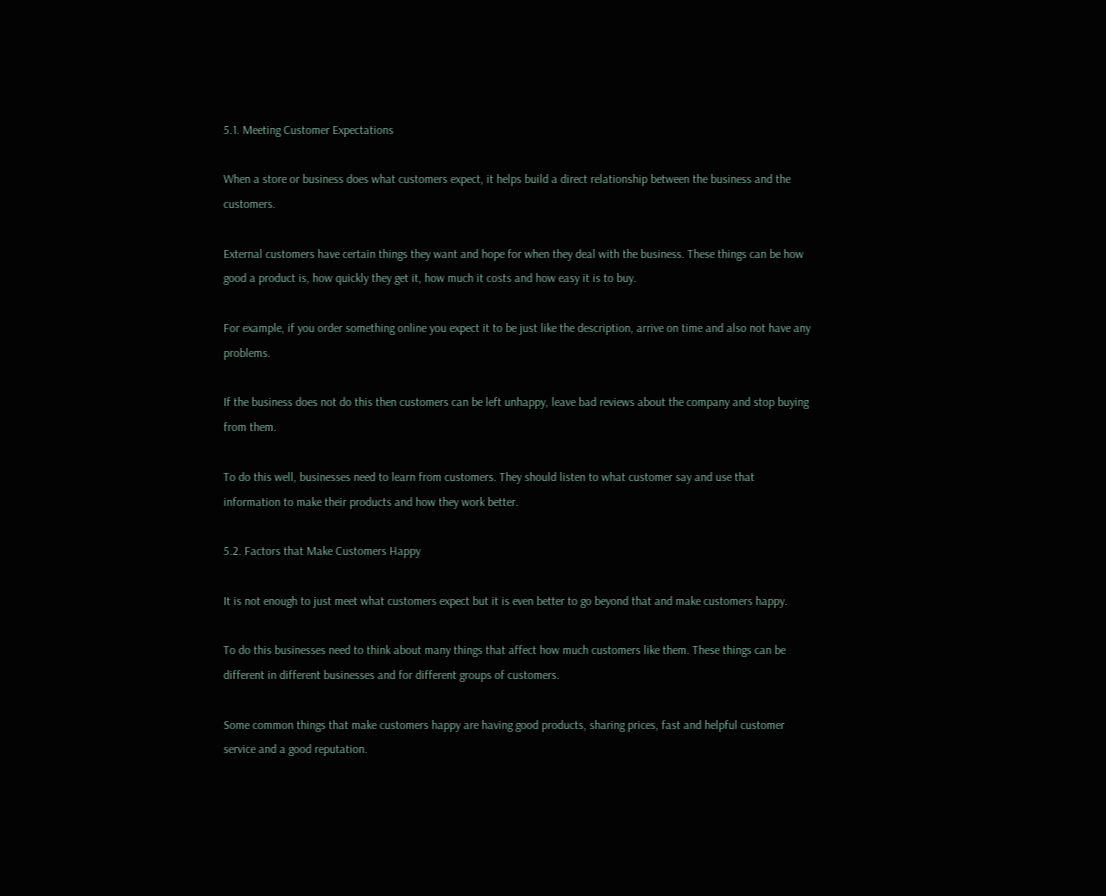5.1. Meeting Customer Expectations

When a store or business does what customers expect, it helps build a direct relationship between the business and the customers.

External customers have certain things they want and hope for when they deal with the business. These things can be how good a product is, how quickly they get it, how much it costs and how easy it is to buy.

For example, if you order something online you expect it to be just like the description, arrive on time and also not have any problems.

If the business does not do this then customers can be left unhappy, leave bad reviews about the company and stop buying from them.

To do this well, businesses need to learn from customers. They should listen to what customer say and use that information to make their products and how they work better.

5.2. Factors that Make Customers Happy

It is not enough to just meet what customers expect but it is even better to go beyond that and make customers happy.

To do this businesses need to think about many things that affect how much customers like them. These things can be different in different businesses and for different groups of customers.

Some common things that make customers happy are having good products, sharing prices, fast and helpful customer service and a good reputation.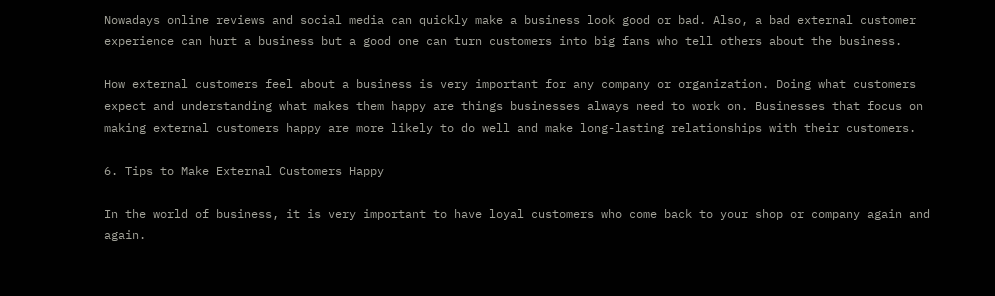Nowadays online reviews and social media can quickly make a business look good or bad. Also, a bad external customer experience can hurt a business but a good one can turn customers into big fans who tell others about the business.

How external customers feel about a business is very important for any company or organization. Doing what customers expect and understanding what makes them happy are things businesses always need to work on. Businesses that focus on making external customers happy are more likely to do well and make long-lasting relationships with their customers.

6. Tips to Make External Customers Happy

In the world of business, it is very important to have loyal customers who come back to your shop or company again and again.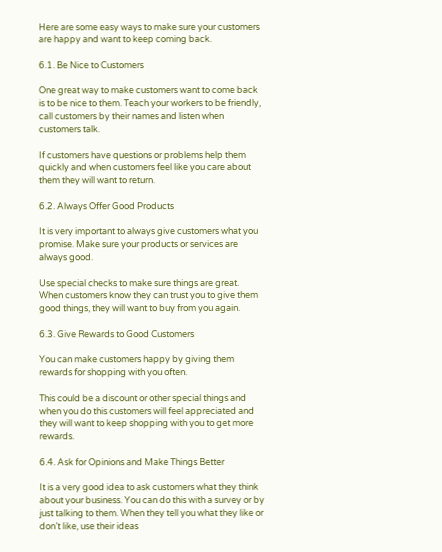Here are some easy ways to make sure your customers are happy and want to keep coming back.

6.1. Be Nice to Customers

One great way to make customers want to come back is to be nice to them. Teach your workers to be friendly, call customers by their names and listen when customers talk.

If customers have questions or problems help them quickly and when customers feel like you care about them they will want to return.

6.2. Always Offer Good Products

It is very important to always give customers what you promise. Make sure your products or services are always good.

Use special checks to make sure things are great. When customers know they can trust you to give them good things, they will want to buy from you again.

6.3. Give Rewards to Good Customers

You can make customers happy by giving them rewards for shopping with you often.

This could be a discount or other special things and when you do this customers will feel appreciated and they will want to keep shopping with you to get more rewards.

6.4. Ask for Opinions and Make Things Better

It is a very good idea to ask customers what they think about your business. You can do this with a survey or by just talking to them. When they tell you what they like or don’t like, use their ideas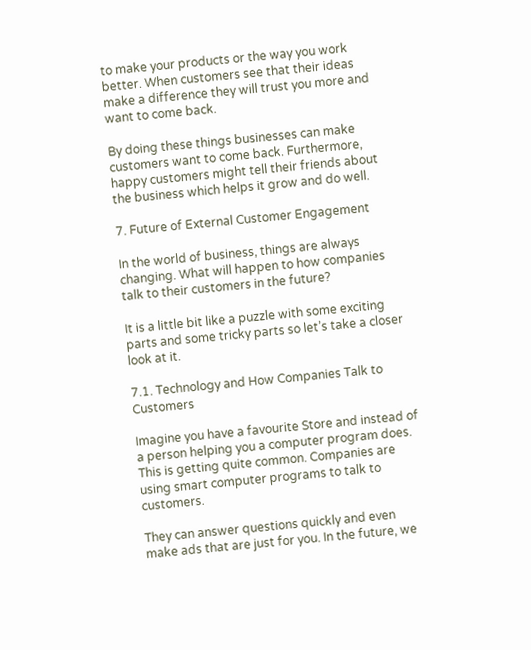to make your products or the way you work better. When customers see that their ideas make a difference they will trust you more and want to come back.

By doing these things businesses can make customers want to come back. Furthermore, happy customers might tell their friends about the business which helps it grow and do well.

7. Future of External Customer Engagement

In the world of business, things are always changing. What will happen to how companies talk to their customers in the future?

It is a little bit like a puzzle with some exciting parts and some tricky parts so let’s take a closer look at it.

7.1. Technology and How Companies Talk to Customers

Imagine you have a favourite Store and instead of a person helping you a computer program does. This is getting quite common. Companies are using smart computer programs to talk to customers.

They can answer questions quickly and even make ads that are just for you. In the future, we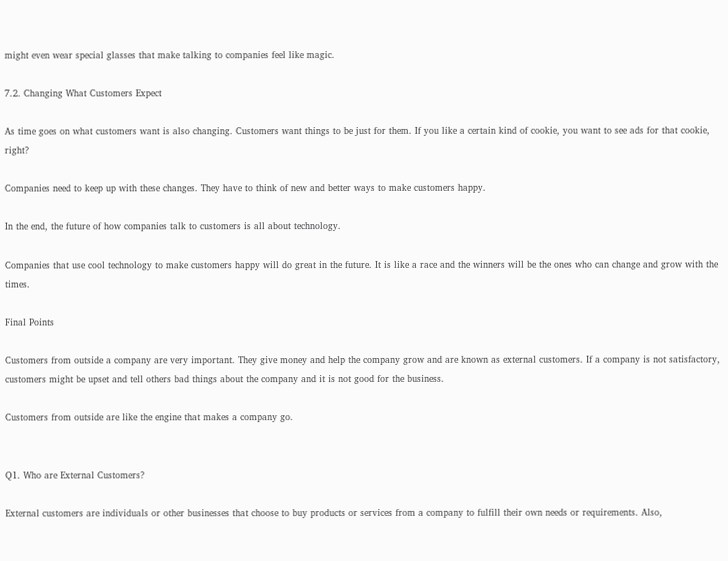might even wear special glasses that make talking to companies feel like magic.

7.2. Changing What Customers Expect

As time goes on what customers want is also changing. Customers want things to be just for them. If you like a certain kind of cookie, you want to see ads for that cookie, right?

Companies need to keep up with these changes. They have to think of new and better ways to make customers happy.

In the end, the future of how companies talk to customers is all about technology.

Companies that use cool technology to make customers happy will do great in the future. It is like a race and the winners will be the ones who can change and grow with the times.

Final Points

Customers from outside a company are very important. They give money and help the company grow and are known as external customers. If a company is not satisfactory, customers might be upset and tell others bad things about the company and it is not good for the business.

Customers from outside are like the engine that makes a company go.


Q1. Who are External Customers?

External customers are individuals or other businesses that choose to buy products or services from a company to fulfill their own needs or requirements. Also,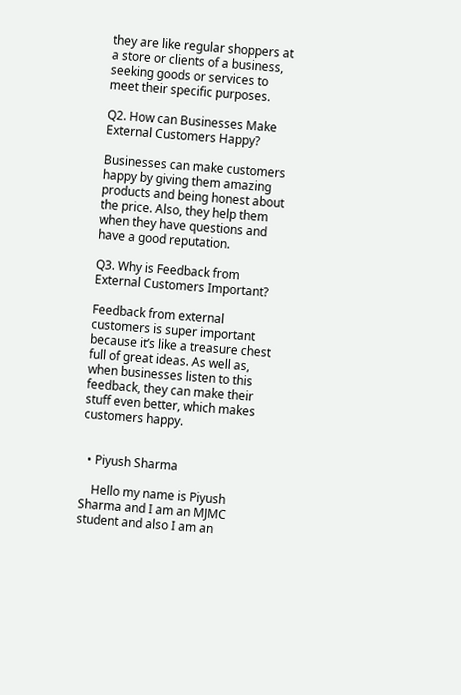they are like regular shoppers at a store or clients of a business, seeking goods or services to meet their specific purposes.

Q2. How can Businesses Make External Customers Happy?

Businesses can make customers happy by giving them amazing products and being honest about the price. Also, they help them when they have questions and have a good reputation.

Q3. Why is Feedback from External Customers Important?

Feedback from external customers is super important because it’s like a treasure chest full of great ideas. As well as, when businesses listen to this feedback, they can make their stuff even better, which makes customers happy.


  • Piyush Sharma

    Hello my name is Piyush Sharma and I am an MJMC student and also I am an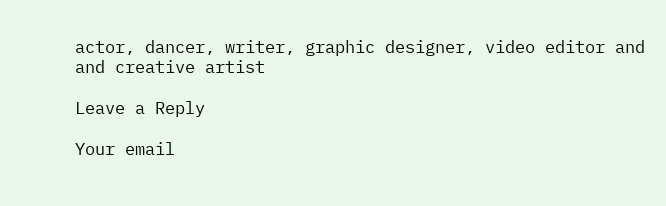actor, dancer, writer, graphic designer, video editor and and creative artist

Leave a Reply

Your email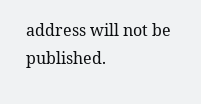address will not be published.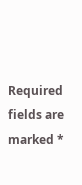Required fields are marked *